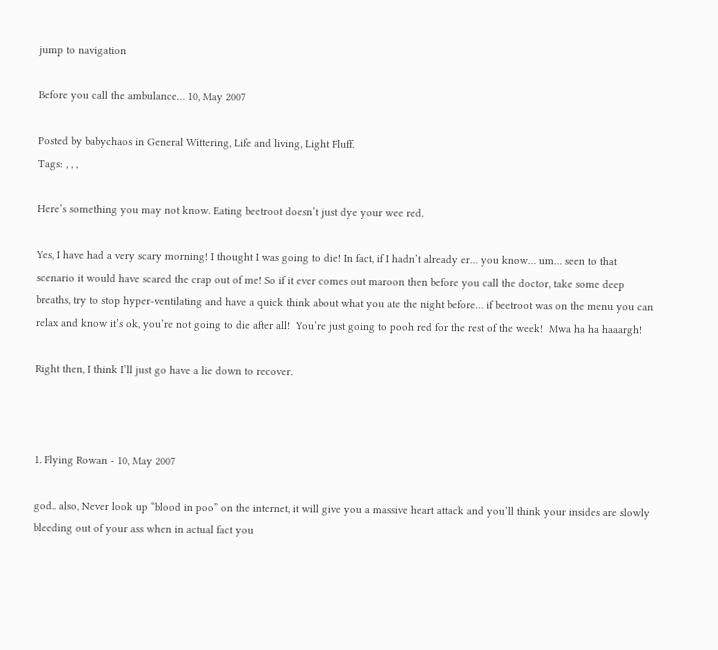jump to navigation

Before you call the ambulance… 10, May 2007

Posted by babychaos in General Wittering, Life and living, Light Fluff.
Tags: , , ,

Here’s something you may not know. Eating beetroot doesn’t just dye your wee red.

Yes, I have had a very scary morning! I thought I was going to die! In fact, if I hadn’t already er… you know… um… seen to that scenario it would have scared the crap out of me! So if it ever comes out maroon then before you call the doctor, take some deep breaths, try to stop hyper-ventilating and have a quick think about what you ate the night before… if beetroot was on the menu you can relax and know it’s ok, you’re not going to die after all!  You’re just going to pooh red for the rest of the week!  Mwa ha ha haaargh!

Right then, I think I’ll just go have a lie down to recover.



1. Flying Rowan - 10, May 2007

god.. also, Never look up “blood in poo” on the internet, it will give you a massive heart attack and you’ll think your insides are slowly bleeding out of your ass when in actual fact you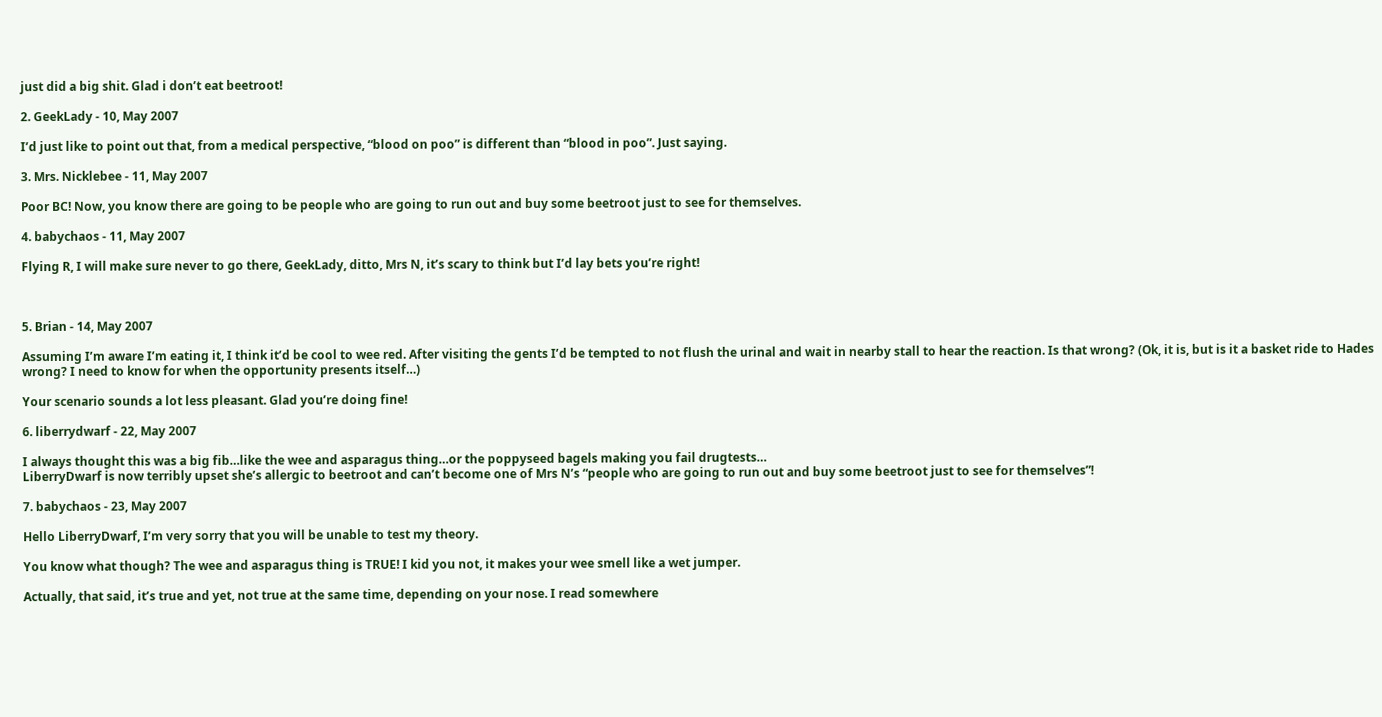just did a big shit. Glad i don’t eat beetroot!

2. GeekLady - 10, May 2007

I’d just like to point out that, from a medical perspective, “blood on poo” is different than “blood in poo”. Just saying.

3. Mrs. Nicklebee - 11, May 2007

Poor BC! Now, you know there are going to be people who are going to run out and buy some beetroot just to see for themselves.

4. babychaos - 11, May 2007

Flying R, I will make sure never to go there, GeekLady, ditto, Mrs N, it’s scary to think but I’d lay bets you’re right!



5. Brian - 14, May 2007

Assuming I’m aware I’m eating it, I think it’d be cool to wee red. After visiting the gents I’d be tempted to not flush the urinal and wait in nearby stall to hear the reaction. Is that wrong? (Ok, it is, but is it a basket ride to Hades wrong? I need to know for when the opportunity presents itself…)

Your scenario sounds a lot less pleasant. Glad you’re doing fine!

6. liberrydwarf - 22, May 2007

I always thought this was a big fib…like the wee and asparagus thing…or the poppyseed bagels making you fail drugtests…
LiberryDwarf is now terribly upset she’s allergic to beetroot and can’t become one of Mrs N’s “people who are going to run out and buy some beetroot just to see for themselves”!

7. babychaos - 23, May 2007

Hello LiberryDwarf, I’m very sorry that you will be unable to test my theory.

You know what though? The wee and asparagus thing is TRUE! I kid you not, it makes your wee smell like a wet jumper.

Actually, that said, it’s true and yet, not true at the same time, depending on your nose. I read somewhere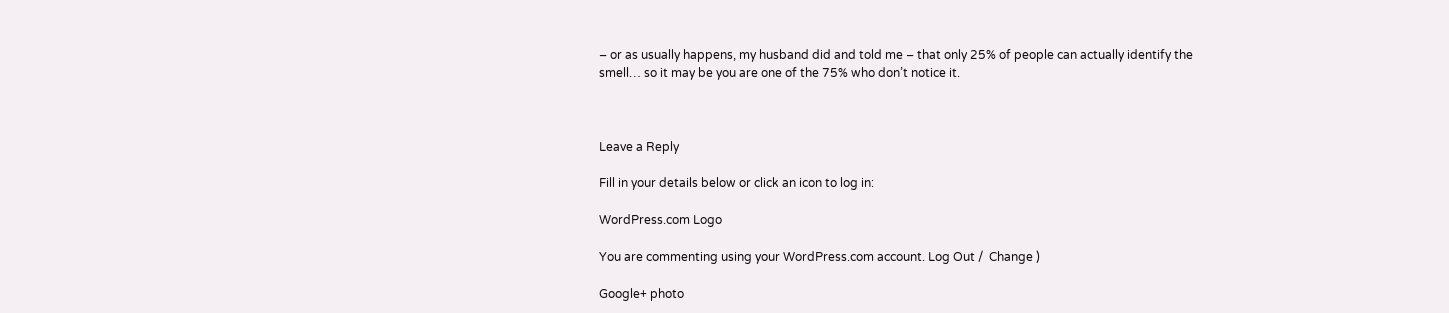– or as usually happens, my husband did and told me – that only 25% of people can actually identify the smell… so it may be you are one of the 75% who don’t notice it.



Leave a Reply

Fill in your details below or click an icon to log in:

WordPress.com Logo

You are commenting using your WordPress.com account. Log Out /  Change )

Google+ photo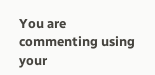You are commenting using your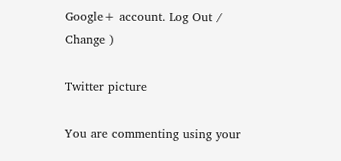Google+ account. Log Out /  Change )

Twitter picture

You are commenting using your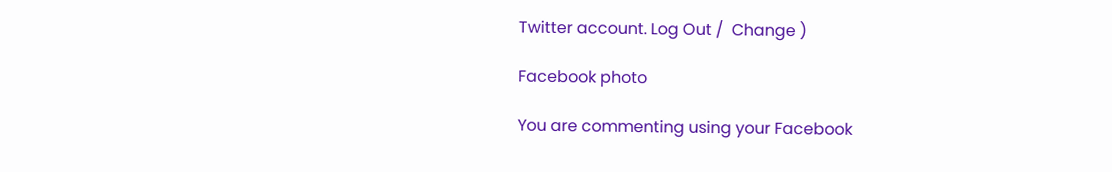Twitter account. Log Out /  Change )

Facebook photo

You are commenting using your Facebook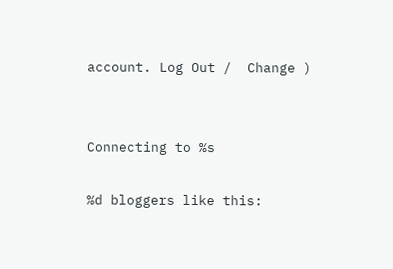account. Log Out /  Change )


Connecting to %s

%d bloggers like this: